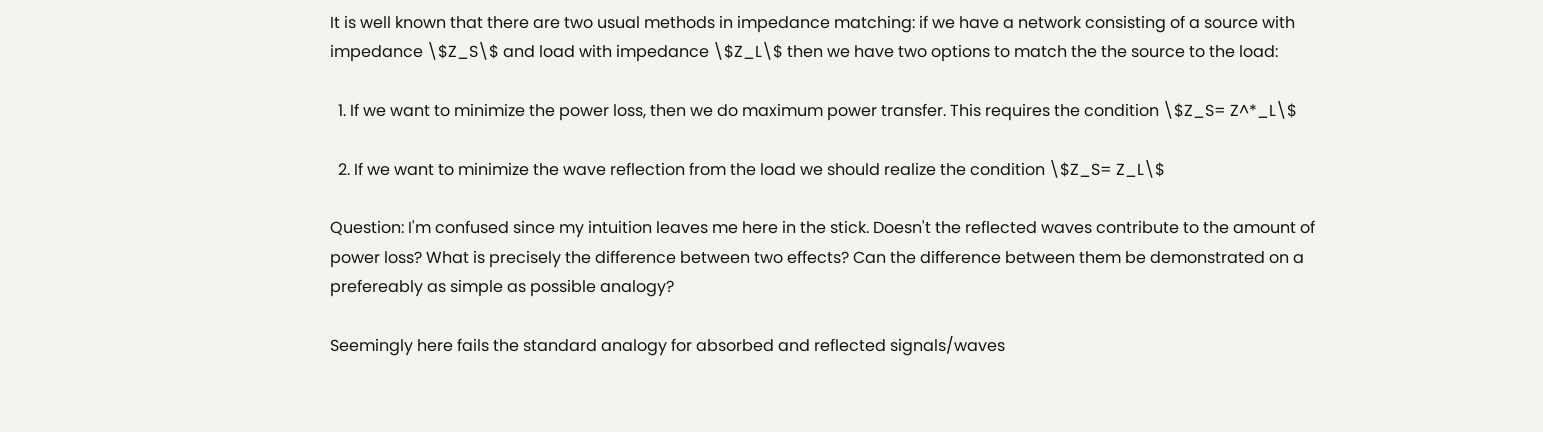It is well known that there are two usual methods in impedance matching: if we have a network consisting of a source with impedance \$Z_S\$ and load with impedance \$Z_L\$ then we have two options to match the the source to the load:

  1. If we want to minimize the power loss, then we do maximum power transfer. This requires the condition \$Z_S= Z^*_L\$

  2. If we want to minimize the wave reflection from the load we should realize the condition \$Z_S= Z_L\$

Question: I'm confused since my intuition leaves me here in the stick. Doesn't the reflected waves contribute to the amount of power loss? What is precisely the difference between two effects? Can the difference between them be demonstrated on a prefereably as simple as possible analogy?

Seemingly here fails the standard analogy for absorbed and reflected signals/waves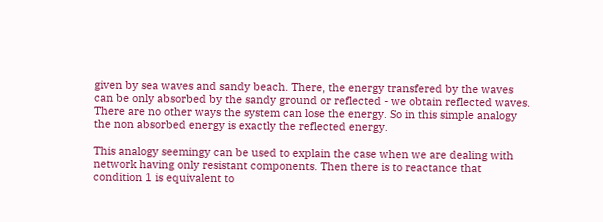given by sea waves and sandy beach. There, the energy transfered by the waves can be only absorbed by the sandy ground or reflected - we obtain reflected waves. There are no other ways the system can lose the energy. So in this simple analogy the non absorbed energy is exactly the reflected energy.

This analogy seemingy can be used to explain the case when we are dealing with network having only resistant components. Then there is to reactance that condition 1 is equivalent to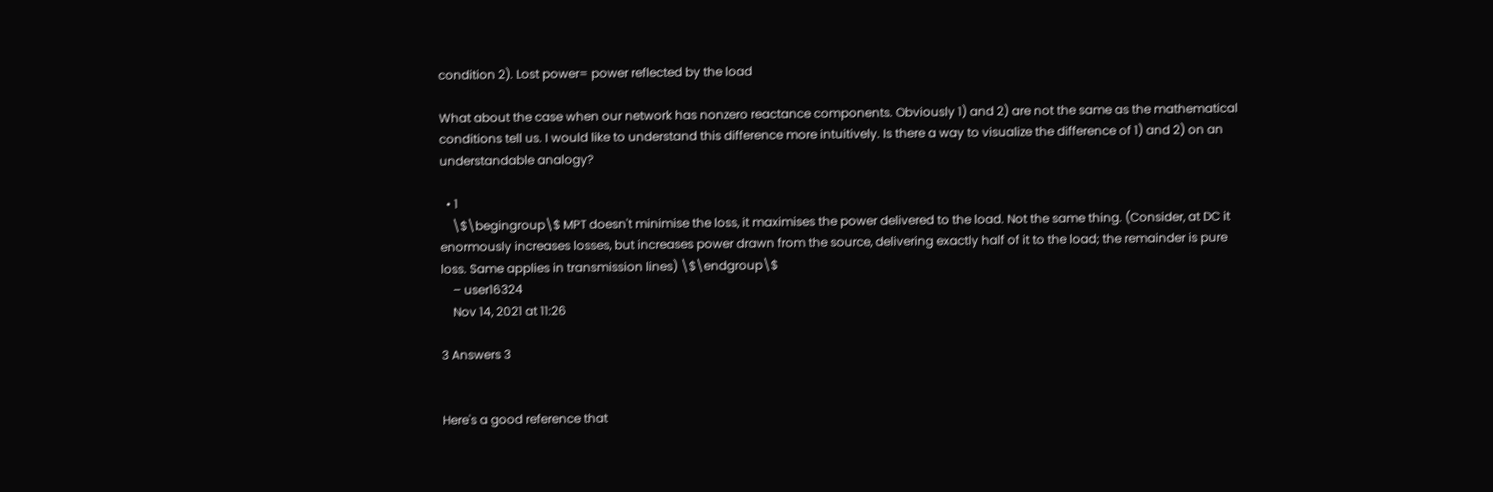condition 2). Lost power= power reflected by the load

What about the case when our network has nonzero reactance components. Obviously 1) and 2) are not the same as the mathematical conditions tell us. I would like to understand this difference more intuitively. Is there a way to visualize the difference of 1) and 2) on an understandable analogy?

  • 1
    \$\begingroup\$ MPT doesn't minimise the loss, it maximises the power delivered to the load. Not the same thing. (Consider, at DC it enormously increases losses, but increases power drawn from the source, delivering exactly half of it to the load; the remainder is pure loss. Same applies in transmission lines) \$\endgroup\$
    – user16324
    Nov 14, 2021 at 11:26

3 Answers 3


Here's a good reference that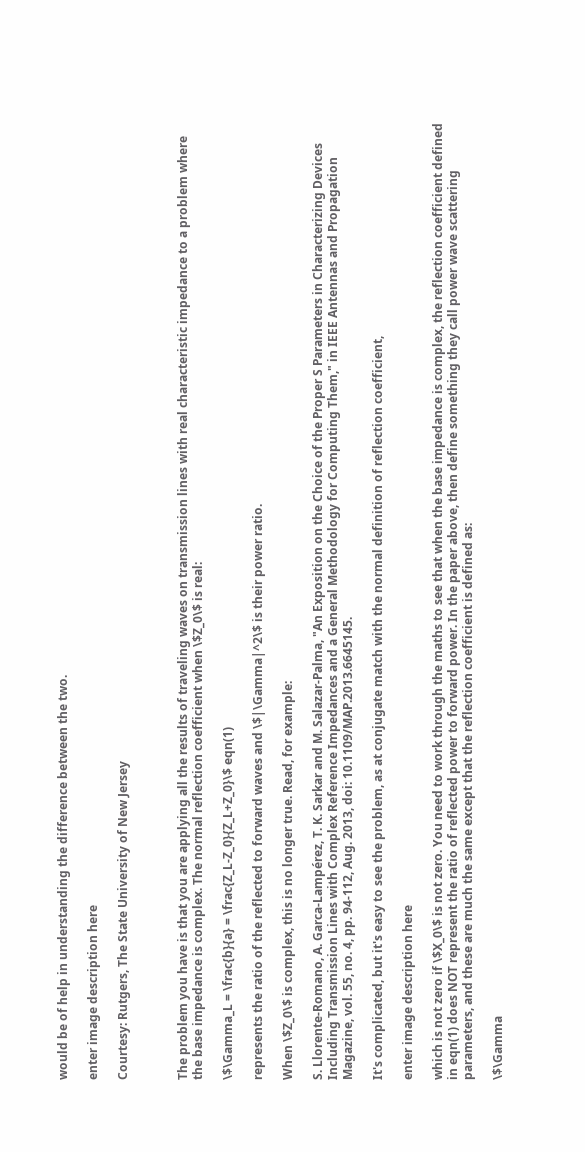would be of help in understanding the difference between the two.

enter image description here

Courtesy: Rutgers, The State University of New Jersey



The problem you have is that you are applying all the results of traveling waves on transmission lines with real characteristic impedance to a problem where the base impedance is complex. The normal reflection coefficient when \$Z_0\$ is real:

\$\Gamma_L = \frac{b}{a} = \frac{Z_L-Z_0}{Z_L+Z_0}\$ eqn(1)

represents the ratio of the reflected to forward waves and \$|\Gamma|^2\$ is their power ratio.

When \$Z_0\$ is complex, this is no longer true. Read, for example:

S. Llorente-Romano, A. Garca-Lampérez, T. K. Sarkar and M. Salazar-Palma, "An Exposition on the Choice of the Proper S Parameters in Characterizing Devices Including Transmission Lines with Complex Reference Impedances and a General Methodology for Computing Them," in IEEE Antennas and Propagation Magazine, vol. 55, no. 4, pp. 94-112, Aug. 2013, doi: 10.1109/MAP.2013.6645145.

It's complicated, but it's easy to see the problem, as at conjugate match with the normal definition of reflection coefficient,

enter image description here

which is not zero if \$X_0\$ is not zero. You need to work through the maths to see that when the base impedance is complex, the reflection coefficient defined in eqn(1) does NOT represent the ratio of reflected power to forward power. In the paper above, then define something they call power wave scattering parameters, and these are much the same except that the reflection coefficient is defined as:

\$\Gamma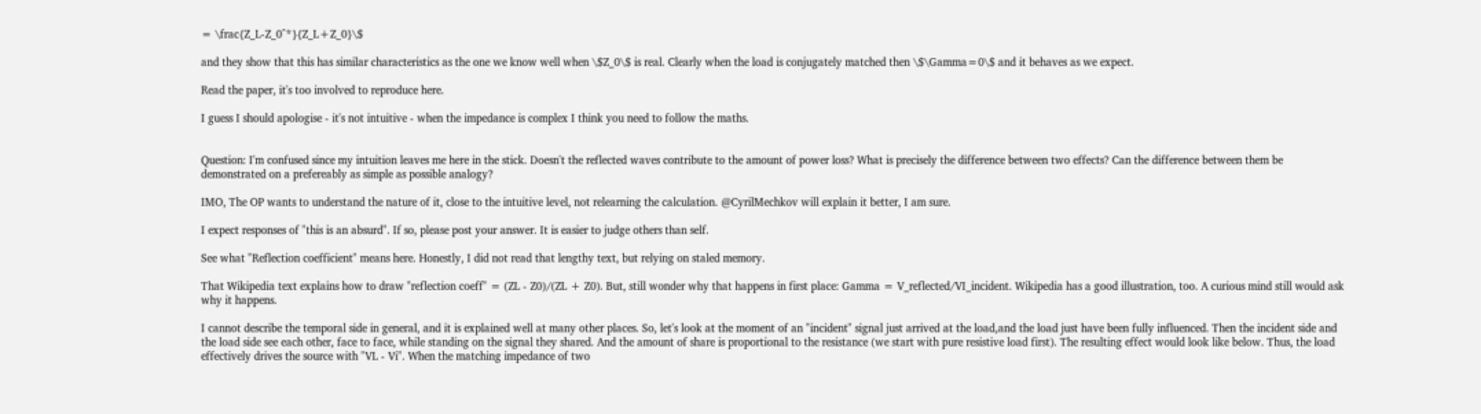= \frac{Z_L-Z_0^*}{Z_L+Z_0}\$

and they show that this has similar characteristics as the one we know well when \$Z_0\$ is real. Clearly when the load is conjugately matched then \$\Gamma=0\$ and it behaves as we expect.

Read the paper, it's too involved to reproduce here.

I guess I should apologise - it's not intuitive - when the impedance is complex I think you need to follow the maths.


Question: I'm confused since my intuition leaves me here in the stick. Doesn't the reflected waves contribute to the amount of power loss? What is precisely the difference between two effects? Can the difference between them be demonstrated on a prefereably as simple as possible analogy?

IMO, The OP wants to understand the nature of it, close to the intuitive level, not relearning the calculation. @CyrilMechkov will explain it better, I am sure.

I expect responses of "this is an absurd". If so, please post your answer. It is easier to judge others than self.

See what "Reflection coefficient" means here. Honestly, I did not read that lengthy text, but relying on staled memory.

That Wikipedia text explains how to draw "reflection coeff" = (ZL - Z0)/(ZL + Z0). But, still wonder why that happens in first place: Gamma = V_reflected/VI_incident. Wikipedia has a good illustration, too. A curious mind still would ask why it happens.

I cannot describe the temporal side in general, and it is explained well at many other places. So, let's look at the moment of an "incident" signal just arrived at the load,and the load just have been fully influenced. Then the incident side and the load side see each other, face to face, while standing on the signal they shared. And the amount of share is proportional to the resistance (we start with pure resistive load first). The resulting effect would look like below. Thus, the load effectively drives the source with "VL - Vi". When the matching impedance of two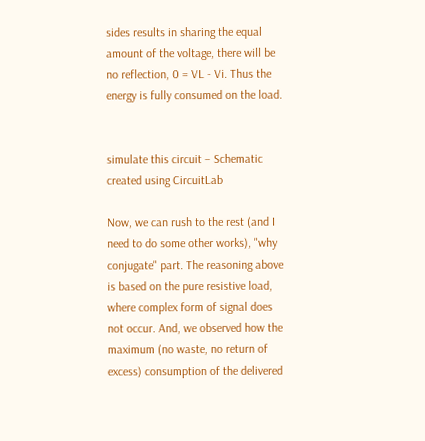sides results in sharing the equal amount of the voltage, there will be no reflection, 0 = VL - Vi. Thus the energy is fully consumed on the load.


simulate this circuit – Schematic created using CircuitLab

Now, we can rush to the rest (and I need to do some other works), "why conjugate" part. The reasoning above is based on the pure resistive load, where complex form of signal does not occur. And, we observed how the maximum (no waste, no return of excess) consumption of the delivered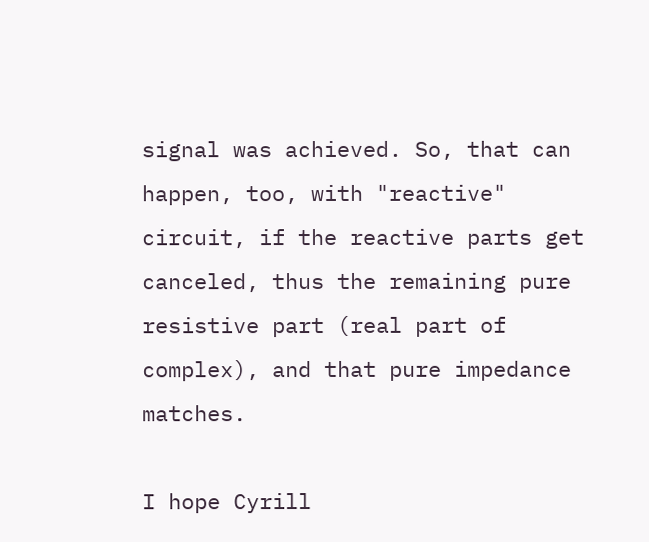signal was achieved. So, that can happen, too, with "reactive" circuit, if the reactive parts get canceled, thus the remaining pure resistive part (real part of complex), and that pure impedance matches.

I hope Cyrill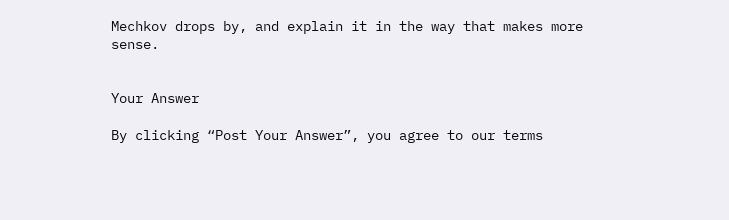Mechkov drops by, and explain it in the way that makes more sense.


Your Answer

By clicking “Post Your Answer”, you agree to our terms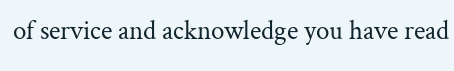of service and acknowledge you have read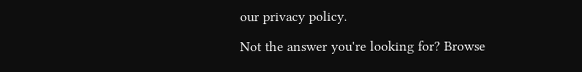our privacy policy.

Not the answer you're looking for? Browse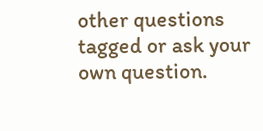other questions tagged or ask your own question.